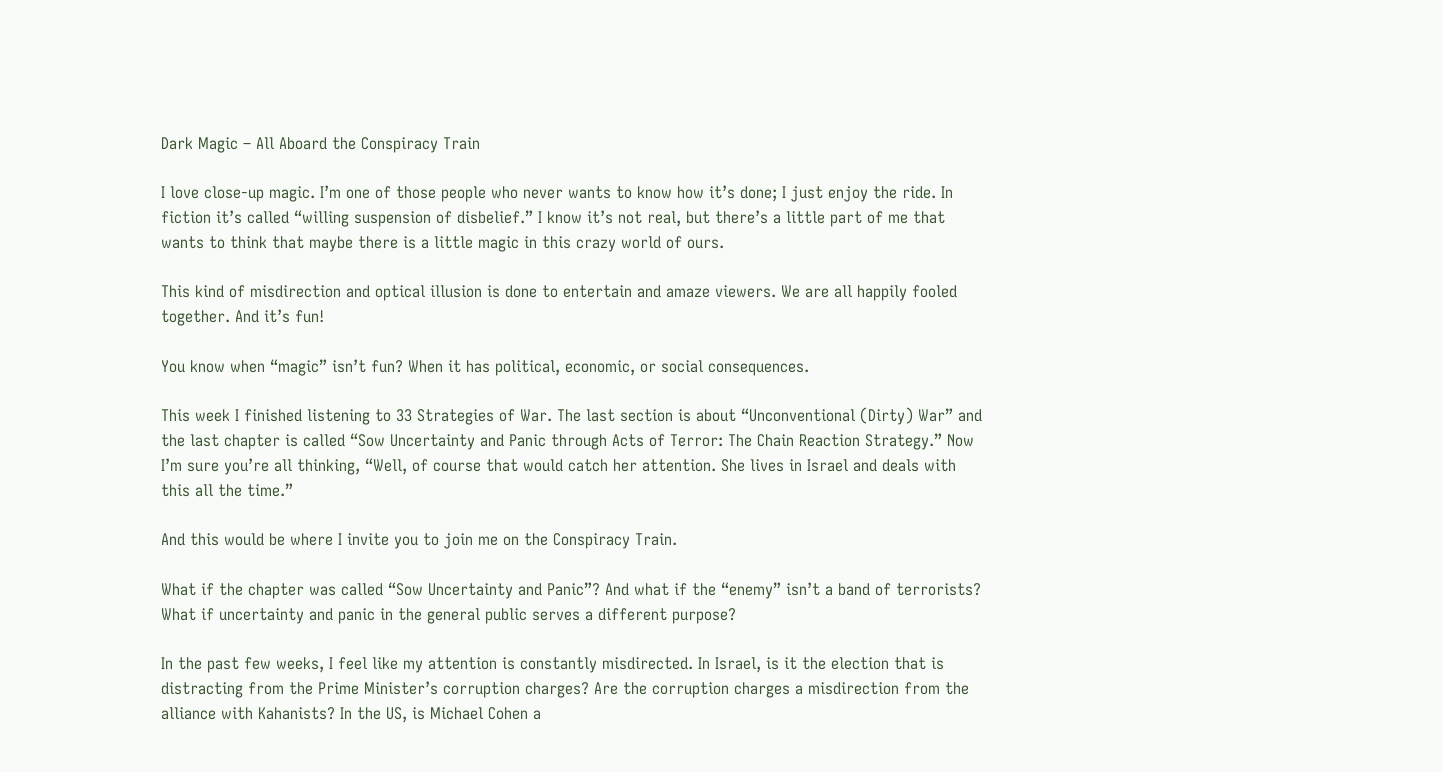Dark Magic – All Aboard the Conspiracy Train

I love close-up magic. I’m one of those people who never wants to know how it’s done; I just enjoy the ride. In fiction it’s called “willing suspension of disbelief.” I know it’s not real, but there’s a little part of me that wants to think that maybe there is a little magic in this crazy world of ours.

This kind of misdirection and optical illusion is done to entertain and amaze viewers. We are all happily fooled together. And it’s fun!

You know when “magic” isn’t fun? When it has political, economic, or social consequences.

This week I finished listening to 33 Strategies of War. The last section is about “Unconventional (Dirty) War” and the last chapter is called “Sow Uncertainty and Panic through Acts of Terror: The Chain Reaction Strategy.” Now I’m sure you’re all thinking, “Well, of course that would catch her attention. She lives in Israel and deals with this all the time.”

And this would be where I invite you to join me on the Conspiracy Train.

What if the chapter was called “Sow Uncertainty and Panic”? And what if the “enemy” isn’t a band of terrorists? What if uncertainty and panic in the general public serves a different purpose?

In the past few weeks, I feel like my attention is constantly misdirected. In Israel, is it the election that is distracting from the Prime Minister’s corruption charges? Are the corruption charges a misdirection from the alliance with Kahanists? In the US, is Michael Cohen a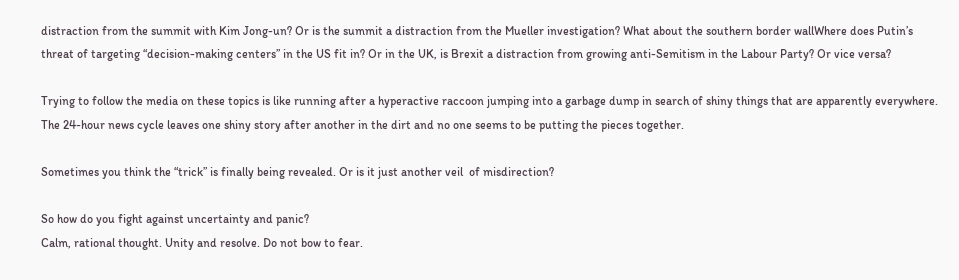distraction from the summit with Kim Jong-un? Or is the summit a distraction from the Mueller investigation? What about the southern border wallWhere does Putin’s threat of targeting “decision-making centers” in the US fit in? Or in the UK, is Brexit a distraction from growing anti-Semitism in the Labour Party? Or vice versa?

Trying to follow the media on these topics is like running after a hyperactive raccoon jumping into a garbage dump in search of shiny things that are apparently everywhere. The 24-hour news cycle leaves one shiny story after another in the dirt and no one seems to be putting the pieces together.

Sometimes you think the “trick” is finally being revealed. Or is it just another veil  of misdirection?

So how do you fight against uncertainty and panic?
Calm, rational thought. Unity and resolve. Do not bow to fear.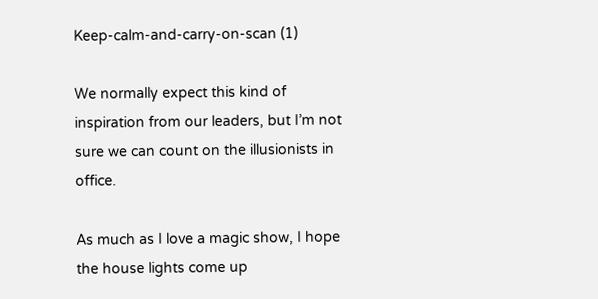Keep-calm-and-carry-on-scan (1)

We normally expect this kind of inspiration from our leaders, but I’m not sure we can count on the illusionists in office.

As much as I love a magic show, I hope the house lights come up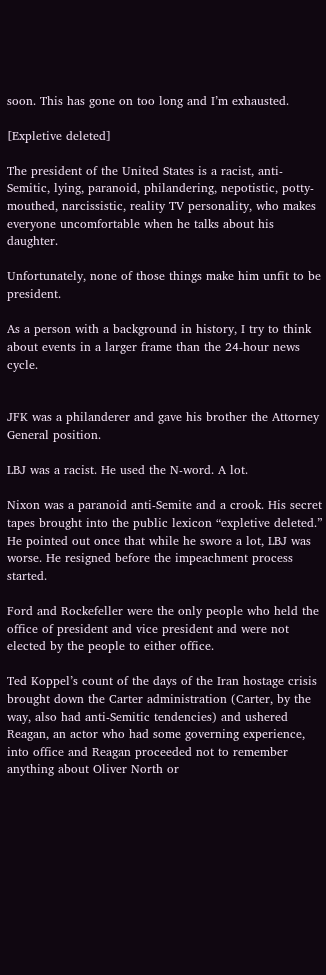soon. This has gone on too long and I’m exhausted.

[Expletive deleted]

The president of the United States is a racist, anti-Semitic, lying, paranoid, philandering, nepotistic, potty-mouthed, narcissistic, reality TV personality, who makes everyone uncomfortable when he talks about his daughter.

Unfortunately, none of those things make him unfit to be president.

As a person with a background in history, I try to think about events in a larger frame than the 24-hour news cycle.


JFK was a philanderer and gave his brother the Attorney General position.

LBJ was a racist. He used the N-word. A lot.

Nixon was a paranoid anti-Semite and a crook. His secret tapes brought into the public lexicon “expletive deleted.” He pointed out once that while he swore a lot, LBJ was worse. He resigned before the impeachment process started.

Ford and Rockefeller were the only people who held the office of president and vice president and were not elected by the people to either office.

Ted Koppel’s count of the days of the Iran hostage crisis brought down the Carter administration (Carter, by the way, also had anti-Semitic tendencies) and ushered Reagan, an actor who had some governing experience, into office and Reagan proceeded not to remember anything about Oliver North or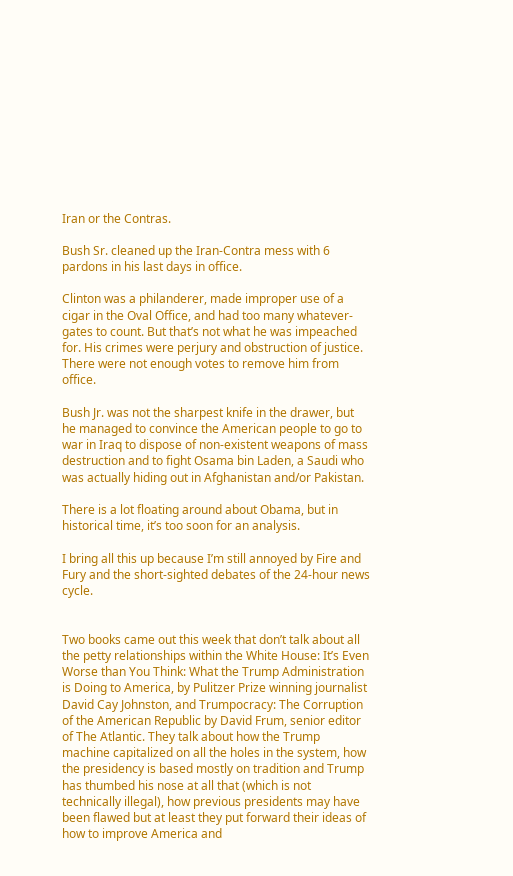Iran or the Contras.

Bush Sr. cleaned up the Iran-Contra mess with 6 pardons in his last days in office.

Clinton was a philanderer, made improper use of a cigar in the Oval Office, and had too many whatever-gates to count. But that’s not what he was impeached for. His crimes were perjury and obstruction of justice. There were not enough votes to remove him from office.

Bush Jr. was not the sharpest knife in the drawer, but he managed to convince the American people to go to war in Iraq to dispose of non-existent weapons of mass destruction and to fight Osama bin Laden, a Saudi who was actually hiding out in Afghanistan and/or Pakistan.

There is a lot floating around about Obama, but in historical time, it’s too soon for an analysis.

I bring all this up because I’m still annoyed by Fire and Fury and the short-sighted debates of the 24-hour news cycle.


Two books came out this week that don’t talk about all the petty relationships within the White House: It’s Even Worse than You Think: What the Trump Administration is Doing to America, by Pulitzer Prize winning journalist David Cay Johnston, and Trumpocracy: The Corruption of the American Republic by David Frum, senior editor of The Atlantic. They talk about how the Trump machine capitalized on all the holes in the system, how the presidency is based mostly on tradition and Trump has thumbed his nose at all that (which is not technically illegal), how previous presidents may have been flawed but at least they put forward their ideas of how to improve America and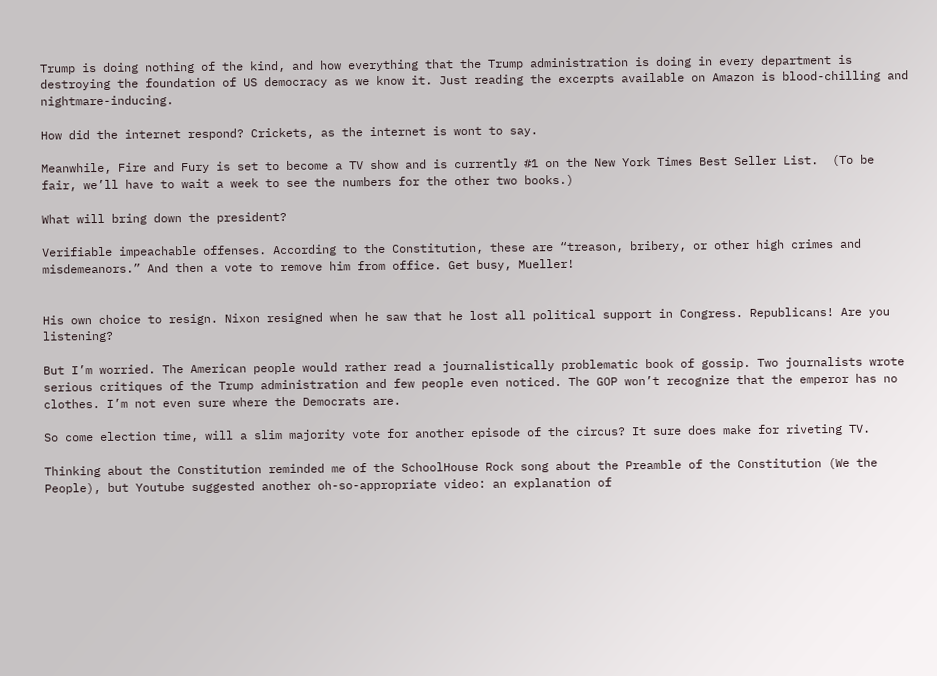Trump is doing nothing of the kind, and how everything that the Trump administration is doing in every department is destroying the foundation of US democracy as we know it. Just reading the excerpts available on Amazon is blood-chilling and nightmare-inducing.

How did the internet respond? Crickets, as the internet is wont to say.

Meanwhile, Fire and Fury is set to become a TV show and is currently #1 on the New York Times Best Seller List.  (To be fair, we’ll have to wait a week to see the numbers for the other two books.)

What will bring down the president?

Verifiable impeachable offenses. According to the Constitution, these are “treason, bribery, or other high crimes and misdemeanors.” And then a vote to remove him from office. Get busy, Mueller!


His own choice to resign. Nixon resigned when he saw that he lost all political support in Congress. Republicans! Are you listening?

But I’m worried. The American people would rather read a journalistically problematic book of gossip. Two journalists wrote serious critiques of the Trump administration and few people even noticed. The GOP won’t recognize that the emperor has no clothes. I’m not even sure where the Democrats are.

So come election time, will a slim majority vote for another episode of the circus? It sure does make for riveting TV.

Thinking about the Constitution reminded me of the SchoolHouse Rock song about the Preamble of the Constitution (We the People), but Youtube suggested another oh-so-appropriate video: an explanation of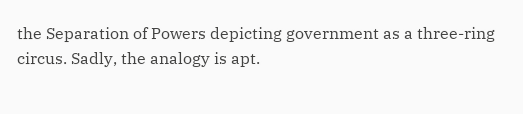the Separation of Powers depicting government as a three-ring circus. Sadly, the analogy is apt.